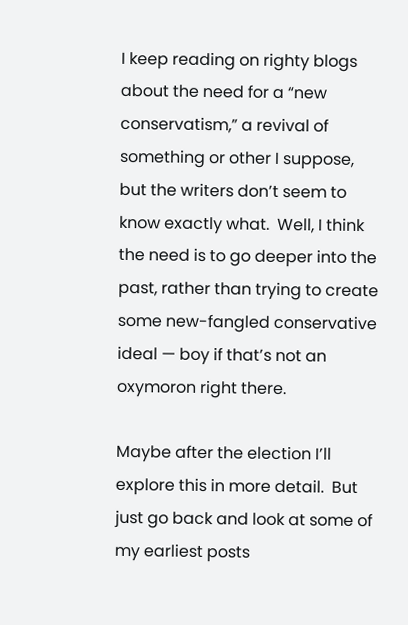I keep reading on righty blogs about the need for a “new conservatism,” a revival of something or other I suppose, but the writers don’t seem to know exactly what.  Well, I think the need is to go deeper into the past, rather than trying to create some new-fangled conservative ideal — boy if that’s not an oxymoron right there.

Maybe after the election I’ll explore this in more detail.  But just go back and look at some of my earliest posts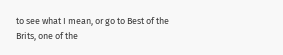to see what I mean, or go to Best of the Brits, one of the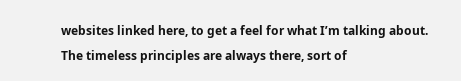websites linked here, to get a feel for what I’m talking about.  The timeless principles are always there, sort of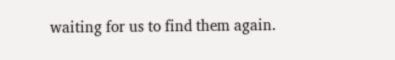waiting for us to find them again.